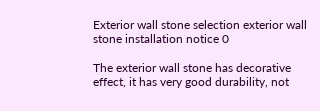Exterior wall stone selection exterior wall stone installation notice 0

The exterior wall stone has decorative effect, it has very good durability, not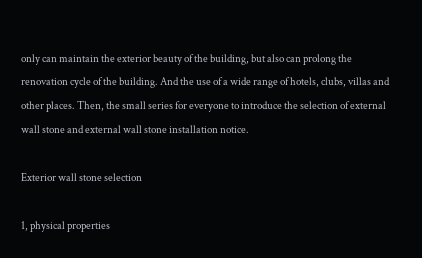only can maintain the exterior beauty of the building, but also can prolong the renovation cycle of the building. And the use of a wide range of hotels, clubs, villas and other places. Then, the small series for everyone to introduce the selection of external wall stone and external wall stone installation notice.

Exterior wall stone selection

1, physical properties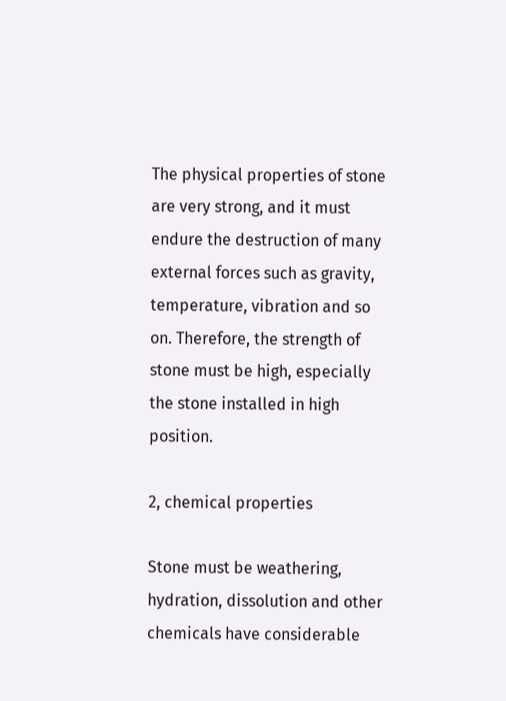The physical properties of stone are very strong, and it must endure the destruction of many external forces such as gravity, temperature, vibration and so on. Therefore, the strength of stone must be high, especially the stone installed in high position.

2, chemical properties

Stone must be weathering, hydration, dissolution and other chemicals have considerable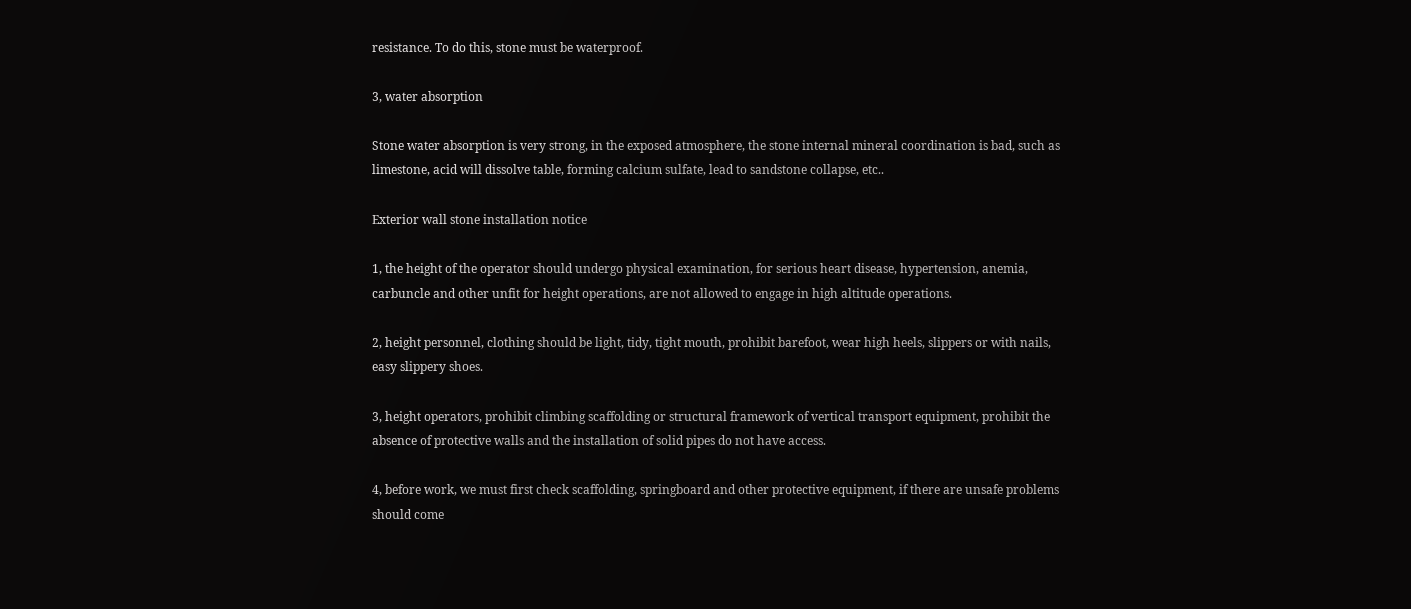resistance. To do this, stone must be waterproof.

3, water absorption

Stone water absorption is very strong, in the exposed atmosphere, the stone internal mineral coordination is bad, such as limestone, acid will dissolve table, forming calcium sulfate, lead to sandstone collapse, etc..

Exterior wall stone installation notice

1, the height of the operator should undergo physical examination, for serious heart disease, hypertension, anemia, carbuncle and other unfit for height operations, are not allowed to engage in high altitude operations.

2, height personnel, clothing should be light, tidy, tight mouth, prohibit barefoot, wear high heels, slippers or with nails, easy slippery shoes.

3, height operators, prohibit climbing scaffolding or structural framework of vertical transport equipment, prohibit the absence of protective walls and the installation of solid pipes do not have access.

4, before work, we must first check scaffolding, springboard and other protective equipment, if there are unsafe problems should come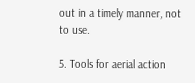out in a timely manner, not to use.

5. Tools for aerial action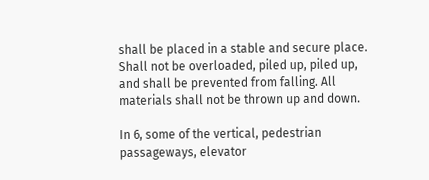shall be placed in a stable and secure place. Shall not be overloaded, piled up, piled up, and shall be prevented from falling. All materials shall not be thrown up and down.

In 6, some of the vertical, pedestrian passageways, elevator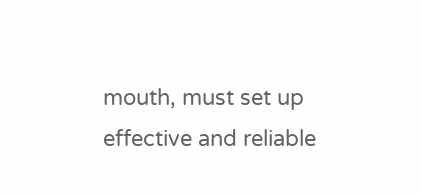mouth, must set up effective and reliable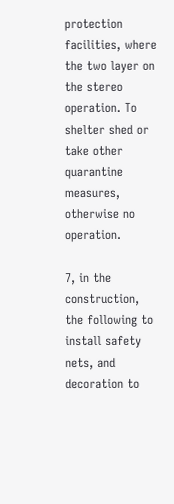protection facilities, where the two layer on the stereo operation. To shelter shed or take other quarantine measures, otherwise no operation.

7, in the construction, the following to install safety nets, and decoration to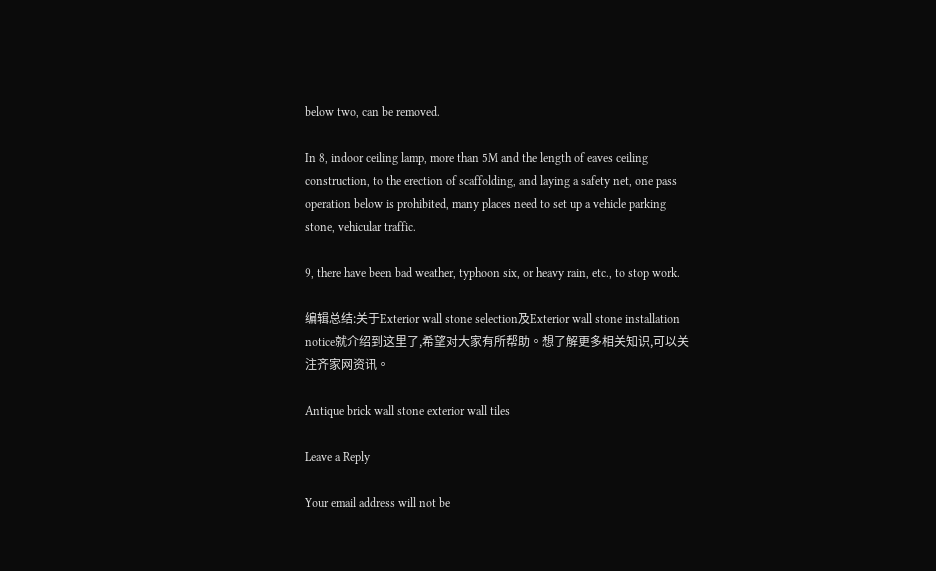below two, can be removed.

In 8, indoor ceiling lamp, more than 5M and the length of eaves ceiling construction, to the erection of scaffolding, and laying a safety net, one pass operation below is prohibited, many places need to set up a vehicle parking stone, vehicular traffic.

9, there have been bad weather, typhoon six, or heavy rain, etc., to stop work.

编辑总结:关于Exterior wall stone selection及Exterior wall stone installation notice就介绍到这里了,希望对大家有所帮助。想了解更多相关知识,可以关注齐家网资讯。

Antique brick wall stone exterior wall tiles

Leave a Reply

Your email address will not be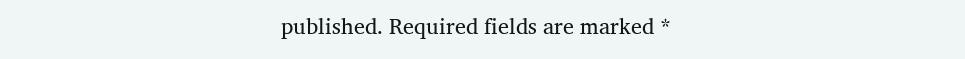published. Required fields are marked *